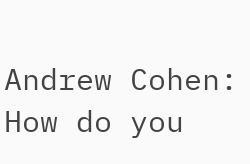Andrew Cohen: How do you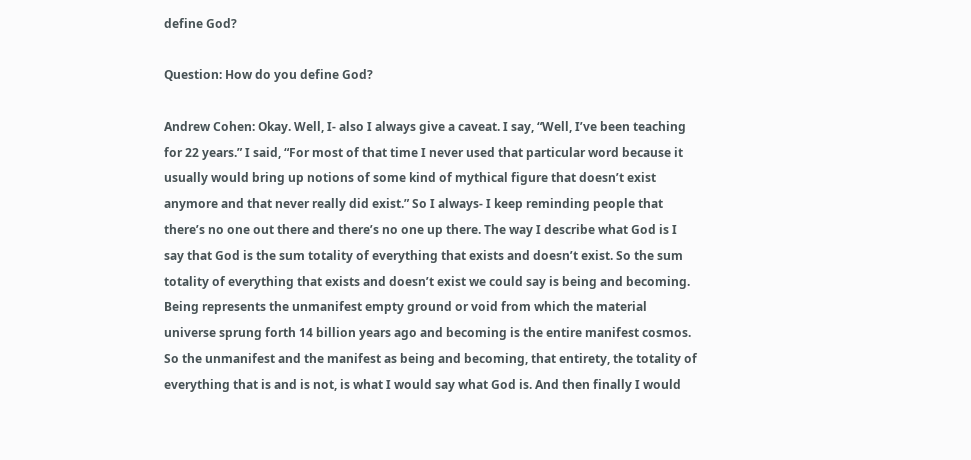define God?

Question: How do you define God?

Andrew Cohen: Okay. Well, I- also I always give a caveat. I say, “Well, I’ve been teaching for 22 years.” I said, “For most of that time I never used that particular word because it usually would bring up notions of some kind of mythical figure that doesn’t exist anymore and that never really did exist.” So I always- I keep reminding people that there’s no one out there and there’s no one up there. The way I describe what God is I say that God is the sum totality of everything that exists and doesn’t exist. So the sum totality of everything that exists and doesn’t exist we could say is being and becoming. Being represents the unmanifest empty ground or void from which the material universe sprung forth 14 billion years ago and becoming is the entire manifest cosmos. So the unmanifest and the manifest as being and becoming, that entirety, the totality of everything that is and is not, is what I would say what God is. And then finally I would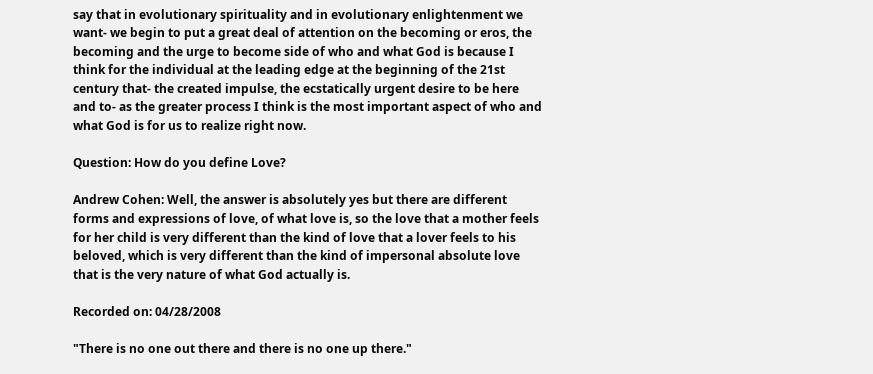say that in evolutionary spirituality and in evolutionary enlightenment we want- we begin to put a great deal of attention on the becoming or eros, the becoming and the urge to become side of who and what God is because I think for the individual at the leading edge at the beginning of the 21st century that- the created impulse, the ecstatically urgent desire to be here and to- as the greater process I think is the most important aspect of who and what God is for us to realize right now.

Question: How do you define Love?

Andrew Cohen: Well, the answer is absolutely yes but there are different forms and expressions of love, of what love is, so the love that a mother feels for her child is very different than the kind of love that a lover feels to his beloved, which is very different than the kind of impersonal absolute love that is the very nature of what God actually is.

Recorded on: 04/28/2008

"There is no one out there and there is no one up there."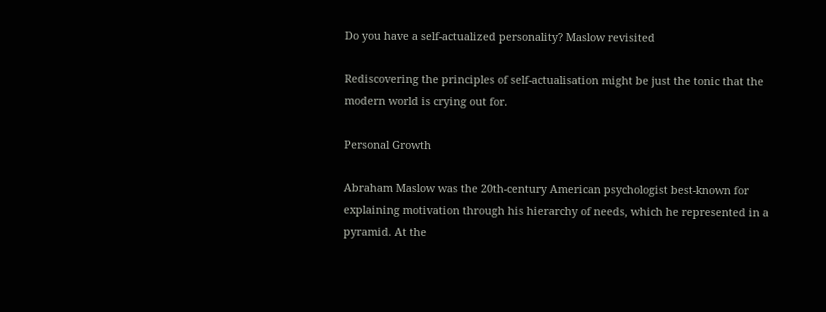Do you have a self-actualized personality? Maslow revisited

Rediscovering the principles of self-actualisation might be just the tonic that the modern world is crying out for.

Personal Growth

Abraham Maslow was the 20th-century American psychologist best-known for explaining motivation through his hierarchy of needs, which he represented in a pyramid. At the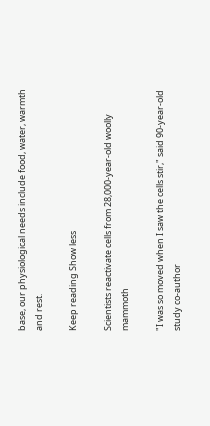base, our physiological needs include food, water, warmth and rest.

Keep reading Show less

Scientists reactivate cells from 28,000-year-old woolly mammoth

"I was so moved when I saw the cells stir," said 90-year-old study co-author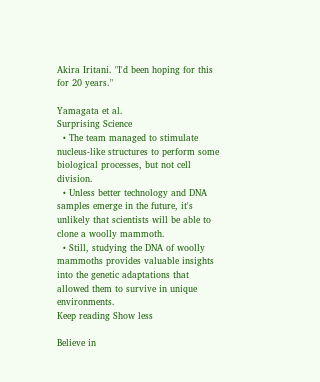Akira Iritani. "I'd been hoping for this for 20 years."

Yamagata et al.
Surprising Science
  • The team managed to stimulate nucleus-like structures to perform some biological processes, but not cell division.
  • Unless better technology and DNA samples emerge in the future, it's unlikely that scientists will be able to clone a woolly mammoth.
  • Still, studying the DNA of woolly mammoths provides valuable insights into the genetic adaptations that allowed them to survive in unique environments.
Keep reading Show less

Believe in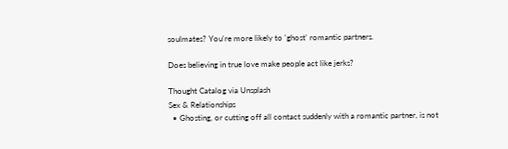soulmates? You're more likely to 'ghost' romantic partners.

Does believing in true love make people act like jerks?

Thought Catalog via Unsplash
Sex & Relationships
  • Ghosting, or cutting off all contact suddenly with a romantic partner, is not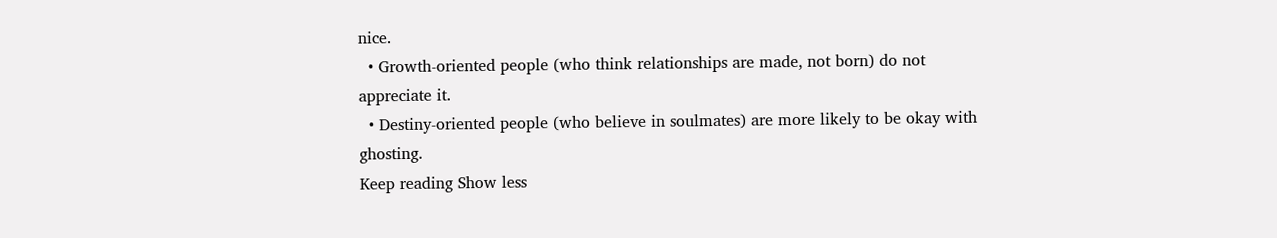nice.
  • Growth-oriented people (who think relationships are made, not born) do not appreciate it.
  • Destiny-oriented people (who believe in soulmates) are more likely to be okay with ghosting.
Keep reading Show less